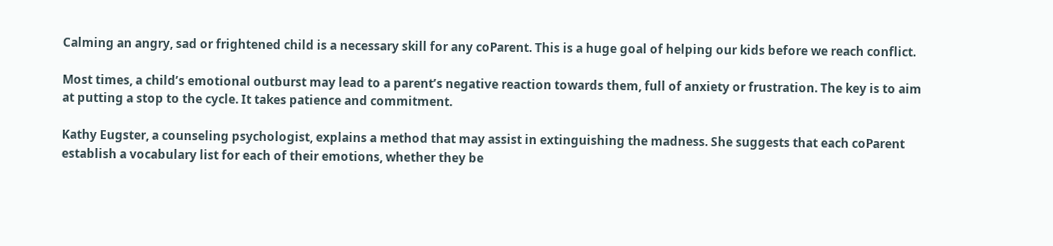Calming an angry, sad or frightened child is a necessary skill for any coParent. This is a huge goal of helping our kids before we reach conflict.

Most times, a child’s emotional outburst may lead to a parent’s negative reaction towards them, full of anxiety or frustration. The key is to aim at putting a stop to the cycle. It takes patience and commitment.

Kathy Eugster, a counseling psychologist, explains a method that may assist in extinguishing the madness. She suggests that each coParent establish a vocabulary list for each of their emotions, whether they be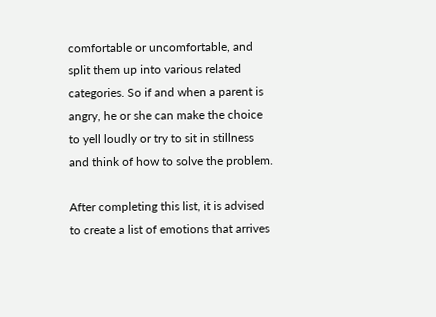comfortable or uncomfortable, and split them up into various related categories. So if and when a parent is angry, he or she can make the choice to yell loudly or try to sit in stillness and think of how to solve the problem.

After completing this list, it is advised to create a list of emotions that arrives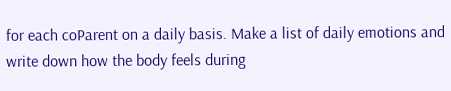for each coParent on a daily basis. Make a list of daily emotions and write down how the body feels during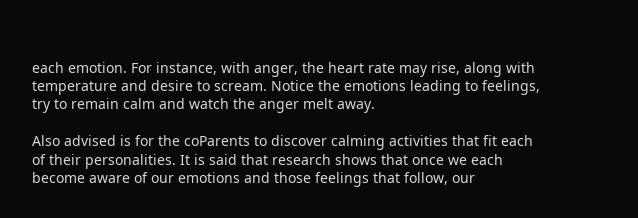each emotion. For instance, with anger, the heart rate may rise, along with temperature and desire to scream. Notice the emotions leading to feelings, try to remain calm and watch the anger melt away.

Also advised is for the coParents to discover calming activities that fit each of their personalities. It is said that research shows that once we each become aware of our emotions and those feelings that follow, our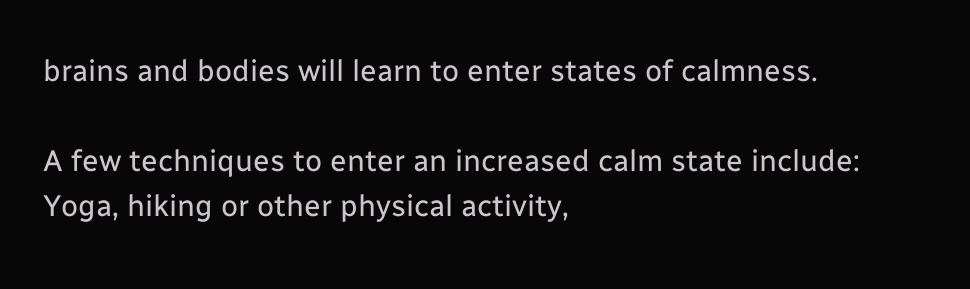brains and bodies will learn to enter states of calmness.

A few techniques to enter an increased calm state include: Yoga, hiking or other physical activity,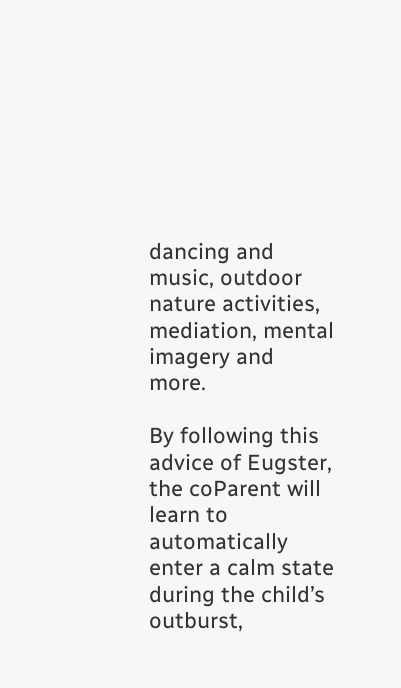dancing and music, outdoor nature activities, mediation, mental imagery and more.

By following this advice of Eugster, the coParent will learn to automatically enter a calm state during the child’s outburst,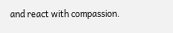and react with compassion.